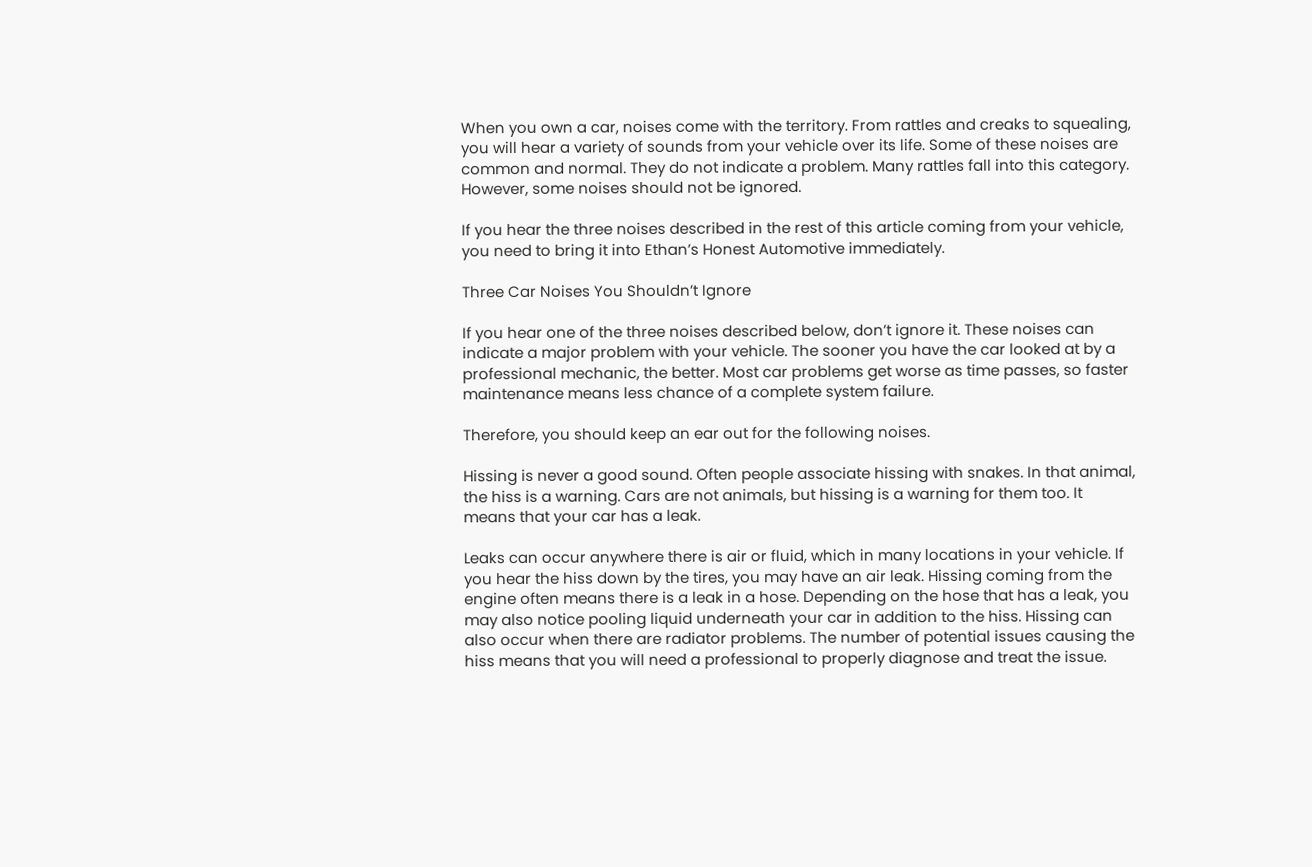When you own a car, noises come with the territory. From rattles and creaks to squealing, you will hear a variety of sounds from your vehicle over its life. Some of these noises are common and normal. They do not indicate a problem. Many rattles fall into this category. However, some noises should not be ignored.

If you hear the three noises described in the rest of this article coming from your vehicle, you need to bring it into Ethan’s Honest Automotive immediately.

Three Car Noises You Shouldn’t Ignore

If you hear one of the three noises described below, don’t ignore it. These noises can indicate a major problem with your vehicle. The sooner you have the car looked at by a professional mechanic, the better. Most car problems get worse as time passes, so faster maintenance means less chance of a complete system failure.

Therefore, you should keep an ear out for the following noises.

Hissing is never a good sound. Often people associate hissing with snakes. In that animal, the hiss is a warning. Cars are not animals, but hissing is a warning for them too. It means that your car has a leak.

Leaks can occur anywhere there is air or fluid, which in many locations in your vehicle. If you hear the hiss down by the tires, you may have an air leak. Hissing coming from the engine often means there is a leak in a hose. Depending on the hose that has a leak, you may also notice pooling liquid underneath your car in addition to the hiss. Hissing can also occur when there are radiator problems. The number of potential issues causing the hiss means that you will need a professional to properly diagnose and treat the issue.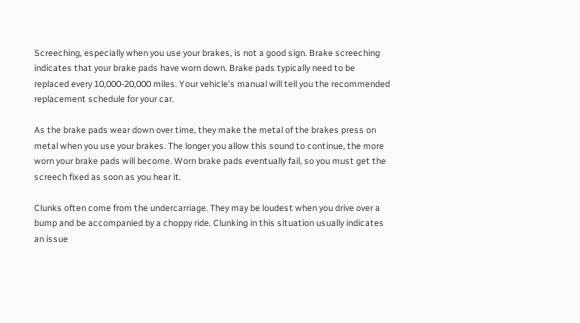Screeching, especially when you use your brakes, is not a good sign. Brake screeching indicates that your brake pads have worn down. Brake pads typically need to be replaced every 10,000-20,000 miles. Your vehicle’s manual will tell you the recommended replacement schedule for your car.

As the brake pads wear down over time, they make the metal of the brakes press on metal when you use your brakes. The longer you allow this sound to continue, the more worn your brake pads will become. Worn brake pads eventually fail, so you must get the screech fixed as soon as you hear it.

Clunks often come from the undercarriage. They may be loudest when you drive over a bump and be accompanied by a choppy ride. Clunking in this situation usually indicates an issue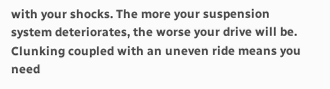with your shocks. The more your suspension system deteriorates, the worse your drive will be. Clunking coupled with an uneven ride means you need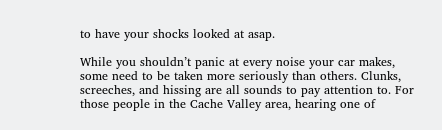to have your shocks looked at asap.

While you shouldn’t panic at every noise your car makes, some need to be taken more seriously than others. Clunks, screeches, and hissing are all sounds to pay attention to. For those people in the Cache Valley area, hearing one of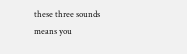these three sounds means you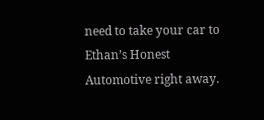need to take your car to Ethan’s Honest Automotive right away.